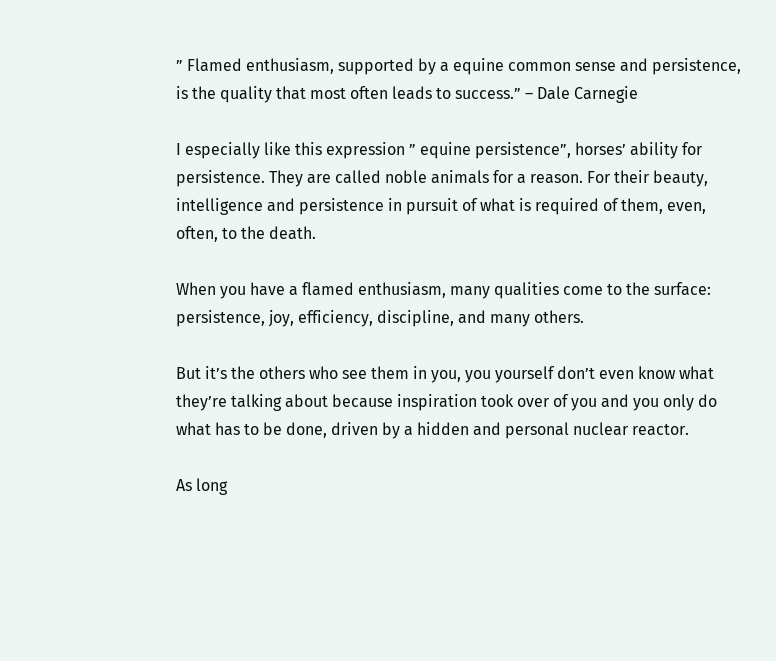” Flamed enthusiasm, supported by a equine common sense and persistence, is the quality that most often leads to success.” – Dale Carnegie

I especially like this expression ” equine persistence”, horses’ ability for persistence. They are called noble animals for a reason. For their beauty, intelligence and persistence in pursuit of what is required of them, even, often, to the death.

When you have a flamed enthusiasm, many qualities come to the surface: persistence, joy, efficiency, discipline, and many others.

But it’s the others who see them in you, you yourself don’t even know what they’re talking about because inspiration took over of you and you only do what has to be done, driven by a hidden and personal nuclear reactor.

As long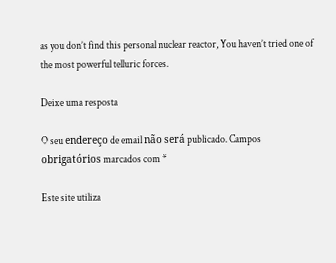as you don’t find this personal nuclear reactor, You haven’t tried one of the most powerful telluric forces.

Deixe uma resposta

O seu endereço de email não será publicado. Campos obrigatórios marcados com *

Este site utiliza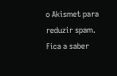o Akismet para reduzir spam. Fica a saber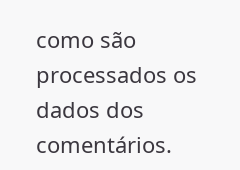como são processados os dados dos comentários.